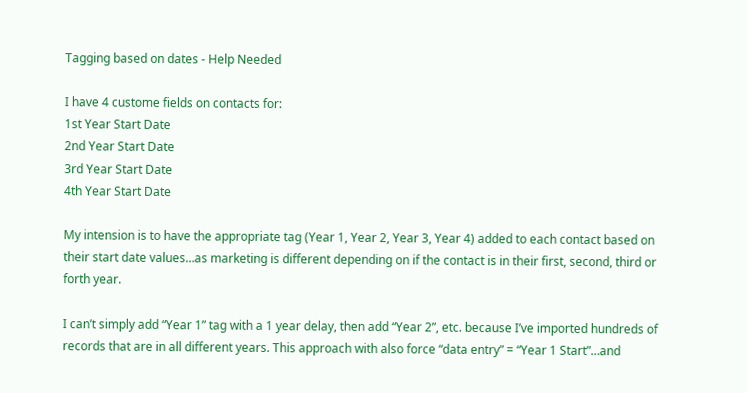Tagging based on dates - Help Needed

I have 4 custome fields on contacts for:
1st Year Start Date
2nd Year Start Date
3rd Year Start Date
4th Year Start Date

My intension is to have the appropriate tag (Year 1, Year 2, Year 3, Year 4) added to each contact based on their start date values…as marketing is different depending on if the contact is in their first, second, third or forth year.

I can’t simply add “Year 1” tag with a 1 year delay, then add “Year 2”, etc. because I’ve imported hundreds of records that are in all different years. This approach with also force “data entry” = “Year 1 Start”…and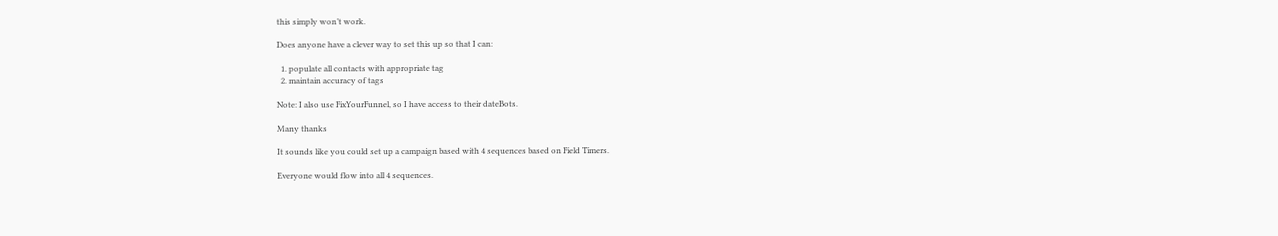this simply won’t work.

Does anyone have a clever way to set this up so that I can:

  1. populate all contacts with appropriate tag
  2. maintain accuracy of tags

Note: I also use FixYourFunnel, so I have access to their dateBots.

Many thanks

It sounds like you could set up a campaign based with 4 sequences based on Field Timers.

Everyone would flow into all 4 sequences.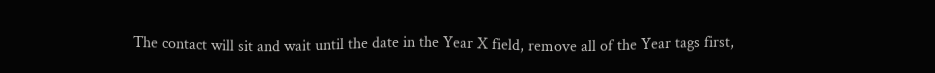The contact will sit and wait until the date in the Year X field, remove all of the Year tags first,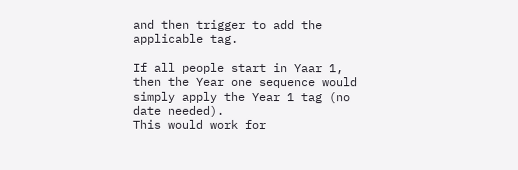and then trigger to add the applicable tag.

If all people start in Yaar 1, then the Year one sequence would simply apply the Year 1 tag (no date needed).
This would work for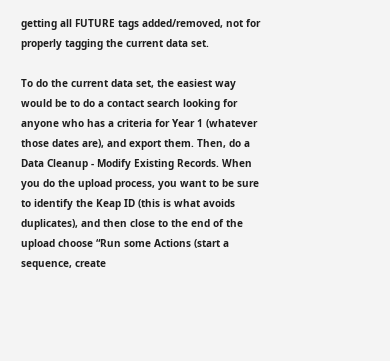getting all FUTURE tags added/removed, not for properly tagging the current data set.

To do the current data set, the easiest way would be to do a contact search looking for anyone who has a criteria for Year 1 (whatever those dates are), and export them. Then, do a Data Cleanup - Modify Existing Records. When you do the upload process, you want to be sure to identify the Keap ID (this is what avoids duplicates), and then close to the end of the upload choose “Run some Actions (start a sequence, create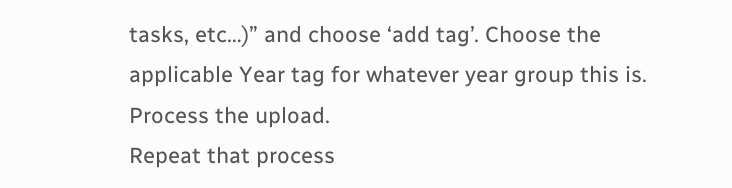tasks, etc…)” and choose ‘add tag’. Choose the applicable Year tag for whatever year group this is. Process the upload.
Repeat that process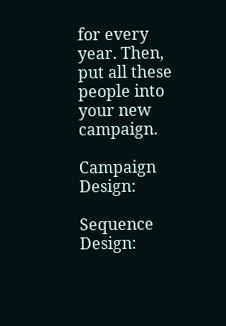for every year. Then, put all these people into your new campaign.

Campaign Design:

Sequence Design: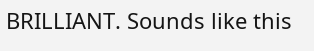BRILLIANT. Sounds like this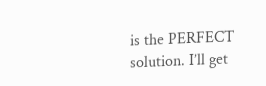is the PERFECT solution. I’ll get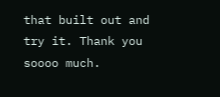that built out and try it. Thank you soooo much.